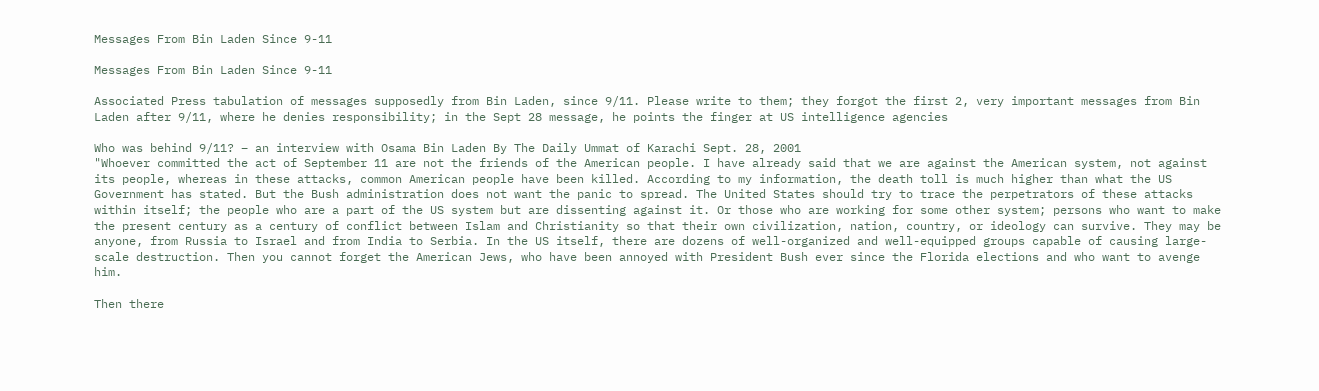Messages From Bin Laden Since 9-11

Messages From Bin Laden Since 9-11

Associated Press tabulation of messages supposedly from Bin Laden, since 9/11. Please write to them; they forgot the first 2, very important messages from Bin Laden after 9/11, where he denies responsibility; in the Sept 28 message, he points the finger at US intelligence agencies

Who was behind 9/11? – an interview with Osama Bin Laden By The Daily Ummat of Karachi Sept. 28, 2001
"Whoever committed the act of September 11 are not the friends of the American people. I have already said that we are against the American system, not against its people, whereas in these attacks, common American people have been killed. According to my information, the death toll is much higher than what the US Government has stated. But the Bush administration does not want the panic to spread. The United States should try to trace the perpetrators of these attacks within itself; the people who are a part of the US system but are dissenting against it. Or those who are working for some other system; persons who want to make the present century as a century of conflict between Islam and Christianity so that their own civilization, nation, country, or ideology can survive. They may be anyone, from Russia to Israel and from India to Serbia. In the US itself, there are dozens of well-organized and well-equipped groups capable of causing large-scale destruction. Then you cannot forget the American Jews, who have been annoyed with President Bush ever since the Florida elections and who want to avenge him.

Then there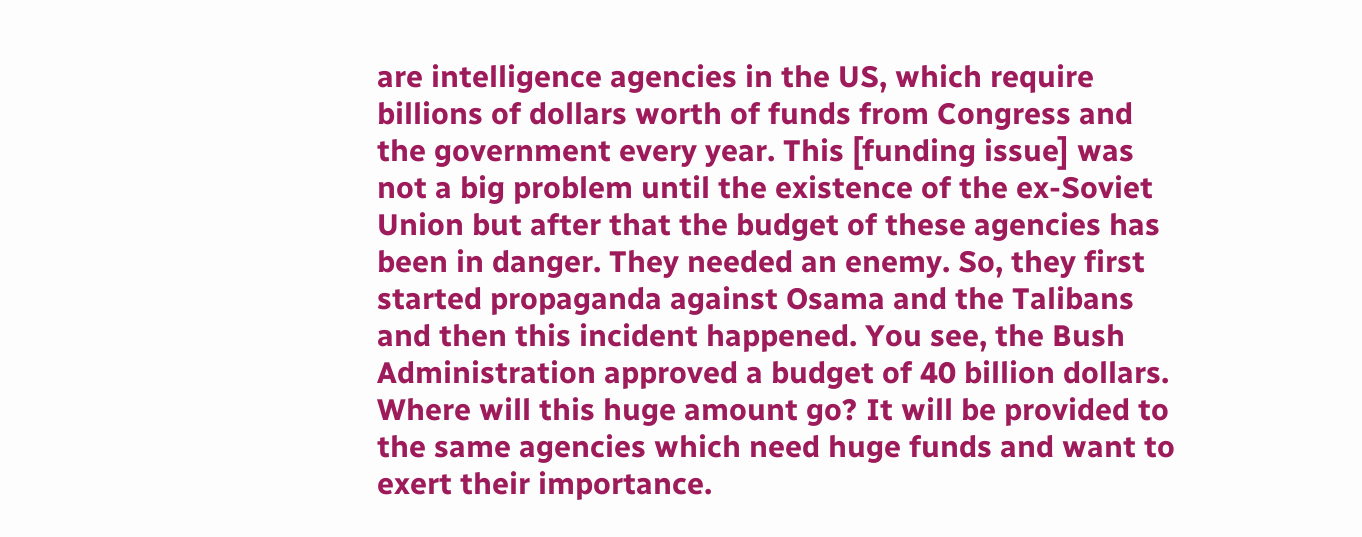are intelligence agencies in the US, which require billions of dollars worth of funds from Congress and the government every year. This [funding issue] was not a big problem until the existence of the ex-Soviet Union but after that the budget of these agencies has been in danger. They needed an enemy. So, they first started propaganda against Osama and the Talibans and then this incident happened. You see, the Bush Administration approved a budget of 40 billion dollars. Where will this huge amount go? It will be provided to the same agencies which need huge funds and want to exert their importance.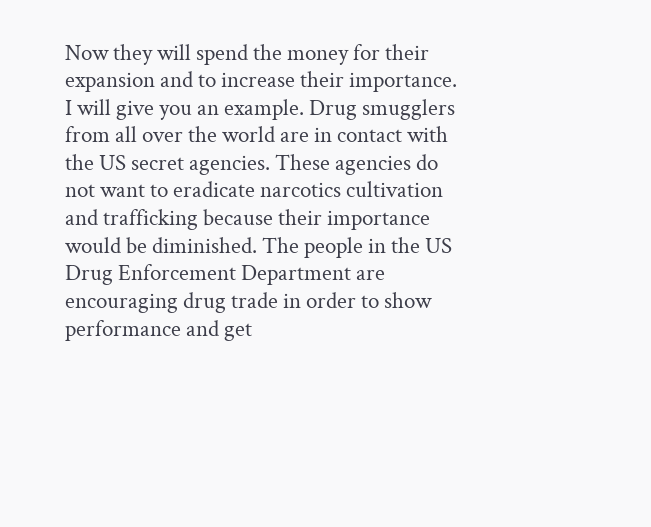Now they will spend the money for their expansion and to increase their importance. I will give you an example. Drug smugglers from all over the world are in contact with the US secret agencies. These agencies do not want to eradicate narcotics cultivation and trafficking because their importance would be diminished. The people in the US Drug Enforcement Department are encouraging drug trade in order to show performance and get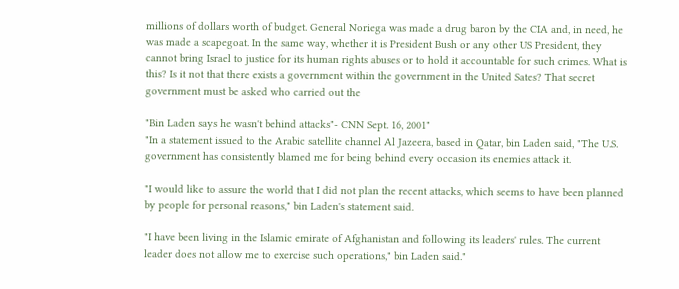millions of dollars worth of budget. General Noriega was made a drug baron by the CIA and, in need, he was made a scapegoat. In the same way, whether it is President Bush or any other US President, they cannot bring Israel to justice for its human rights abuses or to hold it accountable for such crimes. What is this? Is it not that there exists a government within the government in the United Sates? That secret government must be asked who carried out the

"Bin Laden says he wasn't behind attacks"- CNN Sept. 16, 2001"
"In a statement issued to the Arabic satellite channel Al Jazeera, based in Qatar, bin Laden said, "The U.S. government has consistently blamed me for being behind every occasion its enemies attack it.

"I would like to assure the world that I did not plan the recent attacks, which seems to have been planned by people for personal reasons," bin Laden's statement said.

"I have been living in the Islamic emirate of Afghanistan and following its leaders' rules. The current leader does not allow me to exercise such operations," bin Laden said."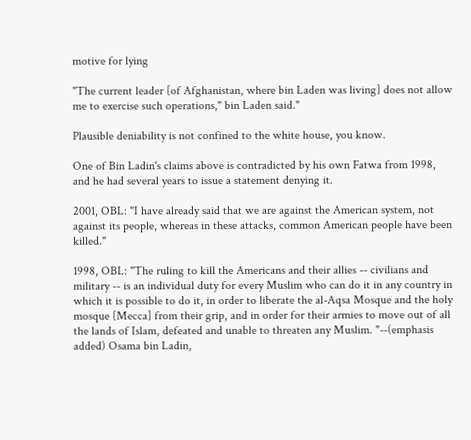motive for lying

"The current leader [of Afghanistan, where bin Laden was living] does not allow me to exercise such operations," bin Laden said."

Plausible deniability is not confined to the white house, you know.

One of Bin Ladin's claims above is contradicted by his own Fatwa from 1998, and he had several years to issue a statement denying it.

2001, OBL: "I have already said that we are against the American system, not against its people, whereas in these attacks, common American people have been killed."

1998, OBL: "The ruling to kill the Americans and their allies -- civilians and military -- is an individual duty for every Muslim who can do it in any country in which it is possible to do it, in order to liberate the al-Aqsa Mosque and the holy mosque [Mecca] from their grip, and in order for their armies to move out of all the lands of Islam, defeated and unable to threaten any Muslim. "--(emphasis added) Osama bin Ladin,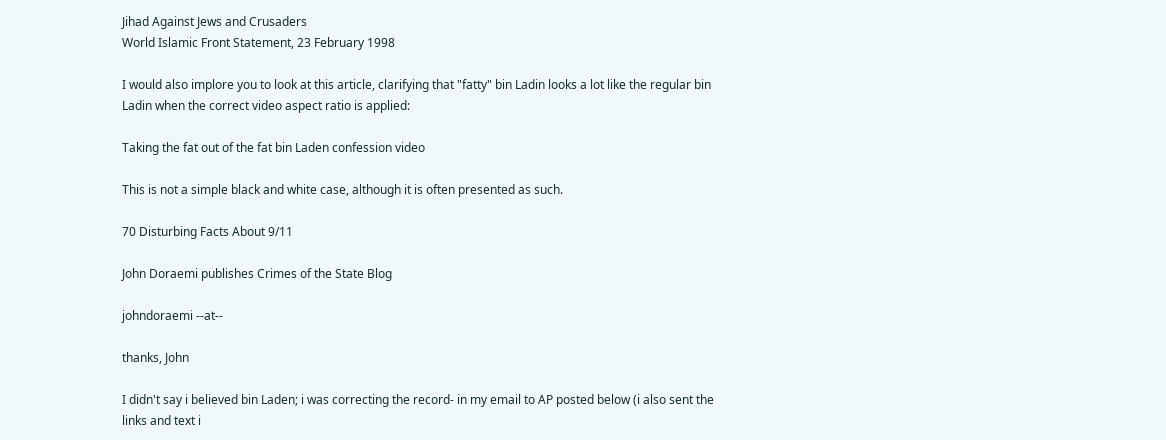Jihad Against Jews and Crusaders
World Islamic Front Statement, 23 February 1998

I would also implore you to look at this article, clarifying that "fatty" bin Ladin looks a lot like the regular bin Ladin when the correct video aspect ratio is applied:

Taking the fat out of the fat bin Laden confession video

This is not a simple black and white case, although it is often presented as such.

70 Disturbing Facts About 9/11

John Doraemi publishes Crimes of the State Blog

johndoraemi --at--

thanks, John

I didn't say i believed bin Laden; i was correcting the record- in my email to AP posted below (i also sent the links and text i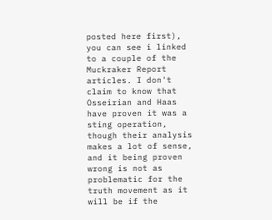posted here first), you can see i linked to a couple of the Muckraker Report articles. I don't claim to know that Osseirian and Haas have proven it was a sting operation, though their analysis makes a lot of sense, and it being proven wrong is not as problematic for the truth movement as it will be if the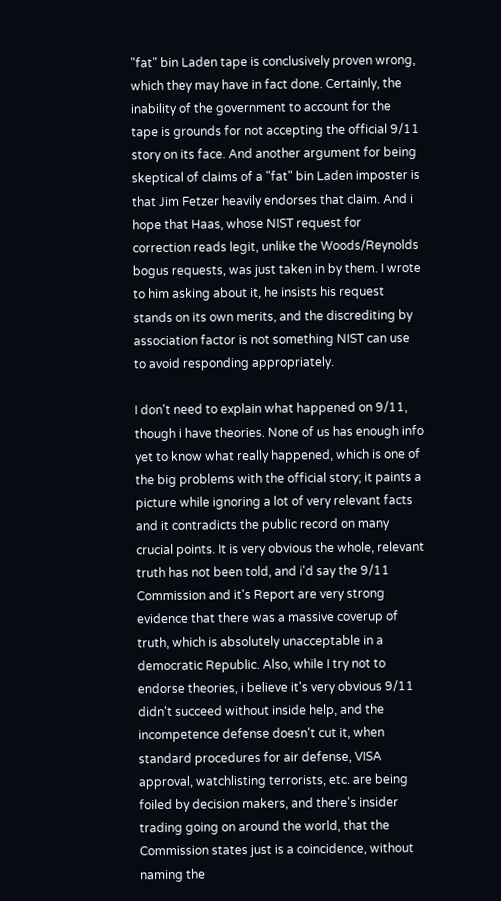"fat" bin Laden tape is conclusively proven wrong, which they may have in fact done. Certainly, the inability of the government to account for the tape is grounds for not accepting the official 9/11 story on its face. And another argument for being skeptical of claims of a "fat" bin Laden imposter is that Jim Fetzer heavily endorses that claim. And i hope that Haas, whose NIST request for correction reads legit, unlike the Woods/Reynolds bogus requests, was just taken in by them. I wrote to him asking about it, he insists his request stands on its own merits, and the discrediting by association factor is not something NIST can use to avoid responding appropriately.

I don't need to explain what happened on 9/11, though i have theories. None of us has enough info yet to know what really happened, which is one of the big problems with the official story; it paints a picture while ignoring a lot of very relevant facts and it contradicts the public record on many crucial points. It is very obvious the whole, relevant truth has not been told, and i'd say the 9/11 Commission and it's Report are very strong evidence that there was a massive coverup of truth, which is absolutely unacceptable in a democratic Republic. Also, while I try not to endorse theories, i believe it's very obvious 9/11 didn't succeed without inside help, and the incompetence defense doesn't cut it, when standard procedures for air defense, VISA approval, watchlisting terrorists, etc. are being foiled by decision makers, and there's insider trading going on around the world, that the Commission states just is a coincidence, without naming the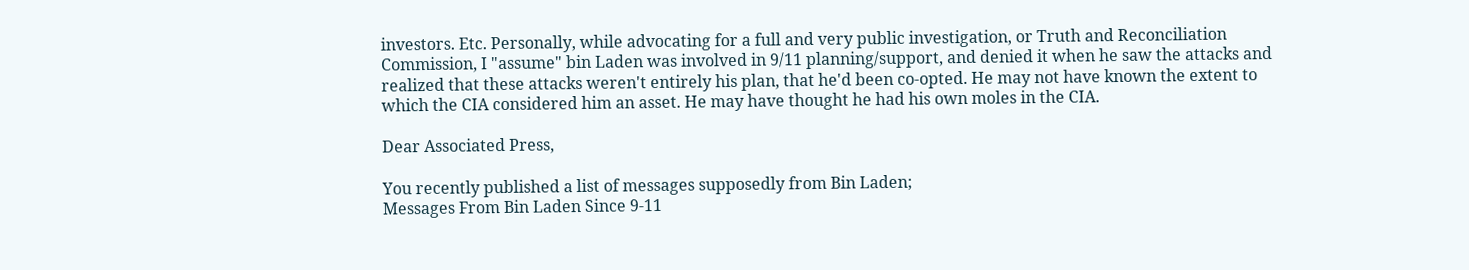investors. Etc. Personally, while advocating for a full and very public investigation, or Truth and Reconciliation Commission, I "assume" bin Laden was involved in 9/11 planning/support, and denied it when he saw the attacks and realized that these attacks weren't entirely his plan, that he'd been co-opted. He may not have known the extent to which the CIA considered him an asset. He may have thought he had his own moles in the CIA.

Dear Associated Press,

You recently published a list of messages supposedly from Bin Laden;
Messages From Bin Laden Since 9-11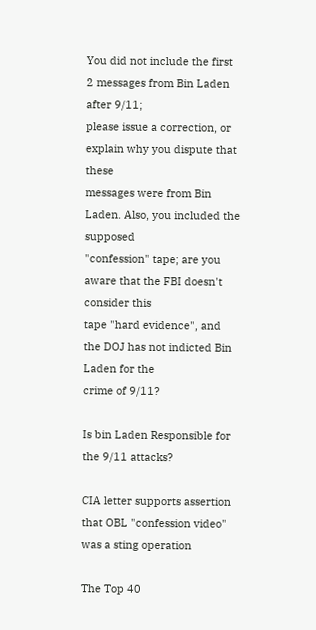You did not include the first 2 messages from Bin Laden after 9/11;
please issue a correction, or explain why you dispute that these
messages were from Bin Laden. Also, you included the supposed
"confession" tape; are you aware that the FBI doesn't consider this
tape "hard evidence", and the DOJ has not indicted Bin Laden for the
crime of 9/11?

Is bin Laden Responsible for the 9/11 attacks?

CIA letter supports assertion that OBL "confession video" was a sting operation

The Top 40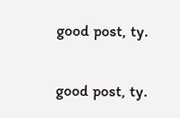good post, ty.

good post, ty.